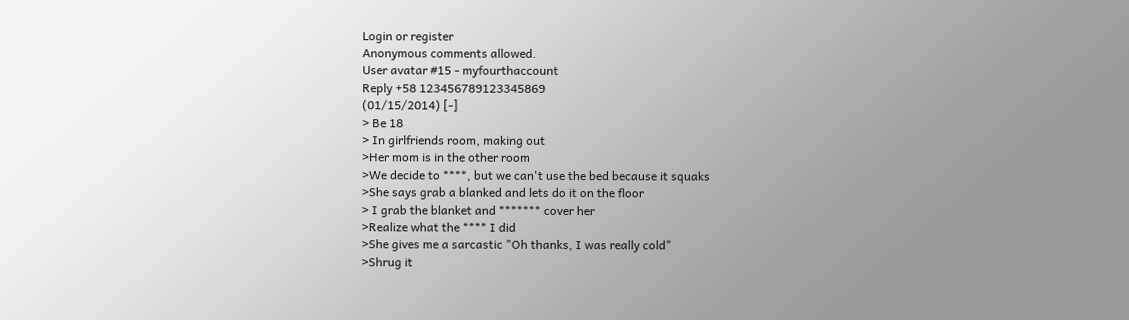Login or register
Anonymous comments allowed.
User avatar #15 - myfourthaccount
Reply +58 123456789123345869
(01/15/2014) [-]
> Be 18
> In girlfriends room, making out
>Her mom is in the other room
>We decide to ****, but we can't use the bed because it squaks
>She says grab a blanked and lets do it on the floor
> I grab the blanket and ******* cover her
>Realize what the **** I did
>She gives me a sarcastic "Oh thanks, I was really cold"
>Shrug it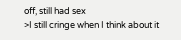off, still had sex
>I still cringe when I think about it